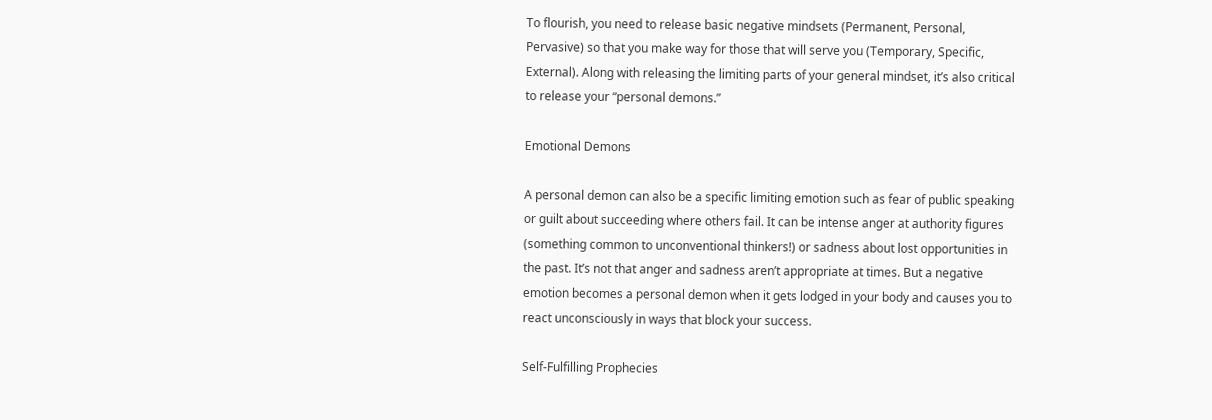To flourish, you need to release basic negative mindsets (Permanent, Personal, Pervasive) so that you make way for those that will serve you (Temporary, Specific, External). Along with releasing the limiting parts of your general mindset, it’s also critical to release your “personal demons.”

Emotional Demons

A personal demon can also be a specific limiting emotion such as fear of public speaking or guilt about succeeding where others fail. It can be intense anger at authority figures (something common to unconventional thinkers!) or sadness about lost opportunities in the past. It’s not that anger and sadness aren’t appropriate at times. But a negative emotion becomes a personal demon when it gets lodged in your body and causes you to react unconsciously in ways that block your success.

Self-Fulfilling Prophecies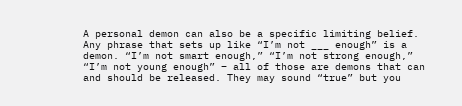A personal demon can also be a specific limiting belief. Any phrase that sets up like “I’m not ___ enough” is a demon. “I’m not smart enough,” “I’m not strong enough,” “I’m not young enough” – all of those are demons that can and should be released. They may sound “true” but you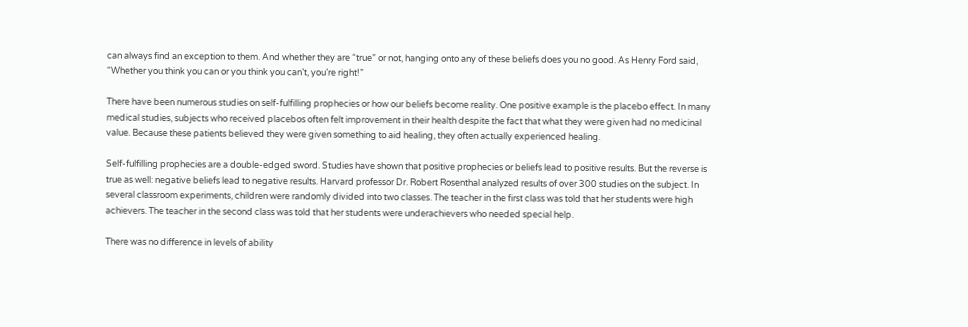can always find an exception to them. And whether they are “true” or not, hanging onto any of these beliefs does you no good. As Henry Ford said, “Whether you think you can or you think you can’t, you’re right!”

There have been numerous studies on self-fulfilling prophecies or how our beliefs become reality. One positive example is the placebo effect. In many medical studies, subjects who received placebos often felt improvement in their health despite the fact that what they were given had no medicinal value. Because these patients believed they were given something to aid healing, they often actually experienced healing.

Self-fulfilling prophecies are a double-edged sword. Studies have shown that positive prophecies or beliefs lead to positive results. But the reverse is true as well: negative beliefs lead to negative results. Harvard professor Dr. Robert Rosenthal analyzed results of over 300 studies on the subject. In several classroom experiments, children were randomly divided into two classes. The teacher in the first class was told that her students were high achievers. The teacher in the second class was told that her students were underachievers who needed special help.

There was no difference in levels of ability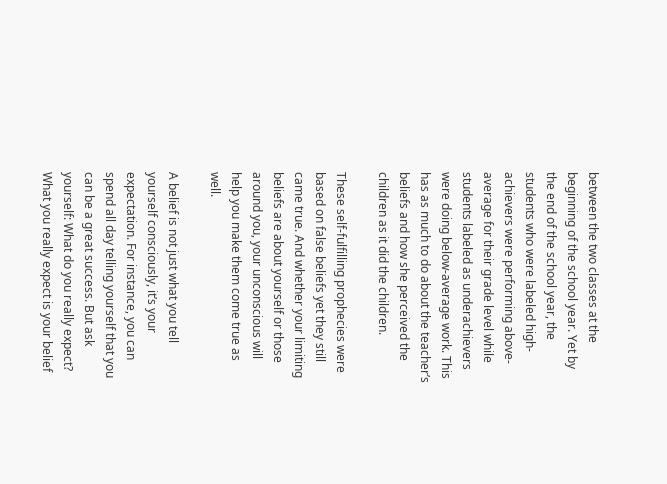between the two classes at the beginning of the school year. Yet by the end of the school year, the students who were labeled high-achievers were performing above-average for their grade level while students labeled as underachievers were doing below-average work. This has as much to do about the teacher’s beliefs and how she perceived the children as it did the children.

These self-fulfilling prophecies were based on false beliefs yet they still came true. And whether your limiting beliefs are about yourself or those around you, your unconscious will help you make them come true as well.

A belief is not just what you tell yourself consciously, it’s your expectation. For instance, you can spend all day telling yourself that you can be a great success. But ask yourself: What do you really expect? What you really expect is your belief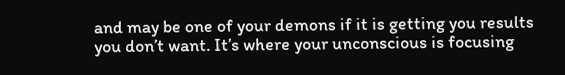and may be one of your demons if it is getting you results you don’t want. It’s where your unconscious is focusing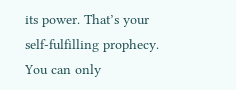its power. That’s your self-fulfilling prophecy. You can only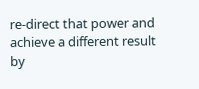re-direct that power and achieve a different result by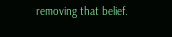removing that belief.